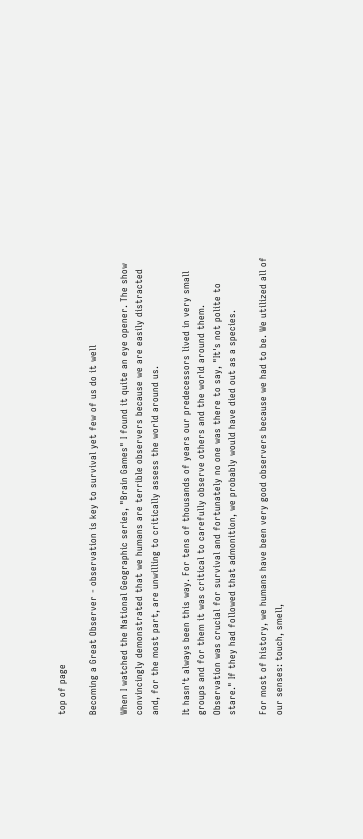top of page

Becoming a Great Observer - observation is key to survival yet few of us do it well

When I watched the National Geographic series, "Brain Games" I found it quite an eye opener. The show convincingly demonstrated that we humans are terrible observers because we are easily distracted and, for the most part, are unwilling to critically assess the world around us.

It hasn't always been this way. For tens of thousands of years our predecessors lived in very small groups and for them it was critical to carefully observe others and the world around them. Observation was crucial for survival and fortunately no one was there to say, "It's not polite to stare." If they had followed that admonition, we probably would have died out as a species.

For most of history, we humans have been very good observers because we had to be. We utilized all of our senses: touch, smell,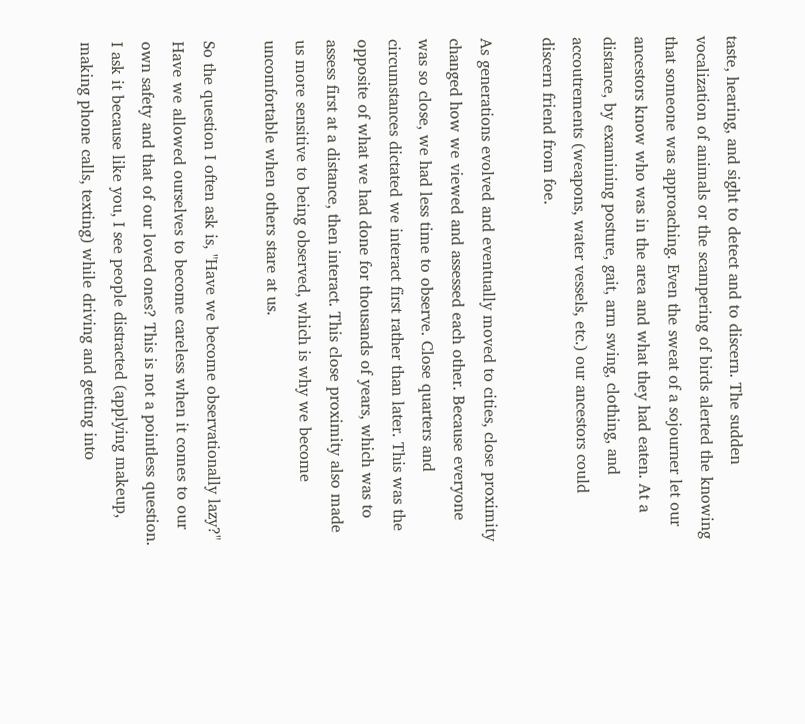taste, hearing, and sight to detect and to discern. The sudden vocalization of animals or the scampering of birds alerted the knowing that someone was approaching. Even the sweat of a sojourner let our ancestors know who was in the area and what they had eaten. At a distance, by examining posture, gait, arm swing, clothing, and accoutrements (weapons, water vessels, etc.) our ancestors could discern friend from foe.

As generations evolved and eventually moved to cities, close proximity changed how we viewed and assessed each other. Because everyone was so close, we had less time to observe. Close quarters and circumstances dictated we interact first rather than later. This was the opposite of what we had done for thousands of years, which was to assess first at a distance, then interact. This close proximity also made us more sensitive to being observed, which is why we become uncomfortable when others stare at us.

So the question I often ask is, "Have we become observationally lazy?" Have we allowed ourselves to become careless when it comes to our own safety and that of our loved ones? This is not a pointless question. I ask it because like you, I see people distracted (applying makeup, making phone calls, texting) while driving and getting into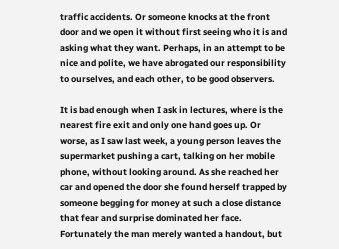traffic accidents. Or someone knocks at the front door and we open it without first seeing who it is and asking what they want. Perhaps, in an attempt to be nice and polite, we have abrogated our responsibility to ourselves, and each other, to be good observers.

It is bad enough when I ask in lectures, where is the nearest fire exit and only one hand goes up. Or worse, as I saw last week, a young person leaves the supermarket pushing a cart, talking on her mobile phone, without looking around. As she reached her car and opened the door she found herself trapped by someone begging for money at such a close distance that fear and surprise dominated her face. Fortunately the man merely wanted a handout, but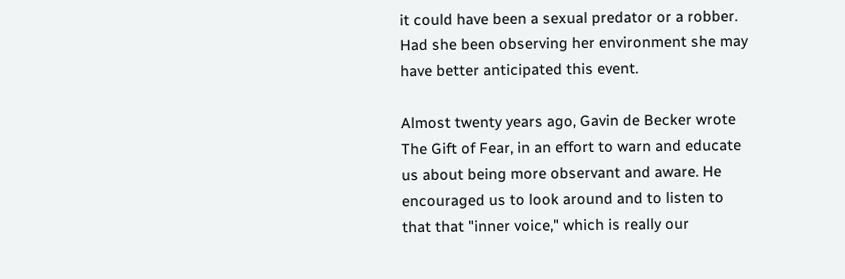it could have been a sexual predator or a robber. Had she been observing her environment she may have better anticipated this event.

Almost twenty years ago, Gavin de Becker wrote The Gift of Fear, in an effort to warn and educate us about being more observant and aware. He encouraged us to look around and to listen to that that "inner voice," which is really our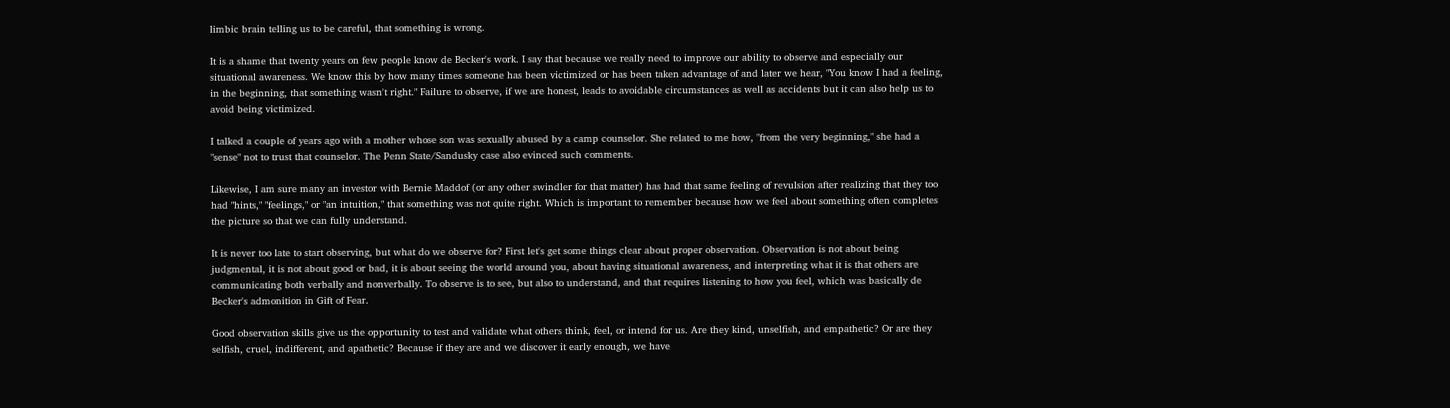limbic brain telling us to be careful, that something is wrong.

It is a shame that twenty years on few people know de Becker's work. I say that because we really need to improve our ability to observe and especially our situational awareness. We know this by how many times someone has been victimized or has been taken advantage of and later we hear, "You know I had a feeling, in the beginning, that something wasn't right." Failure to observe, if we are honest, leads to avoidable circumstances as well as accidents but it can also help us to avoid being victimized.

I talked a couple of years ago with a mother whose son was sexually abused by a camp counselor. She related to me how, "from the very beginning," she had a "sense" not to trust that counselor. The Penn State/Sandusky case also evinced such comments.

Likewise, I am sure many an investor with Bernie Maddof (or any other swindler for that matter) has had that same feeling of revulsion after realizing that they too had "hints," "feelings," or "an intuition," that something was not quite right. Which is important to remember because how we feel about something often completes the picture so that we can fully understand.

It is never too late to start observing, but what do we observe for? First let's get some things clear about proper observation. Observation is not about being judgmental, it is not about good or bad, it is about seeing the world around you, about having situational awareness, and interpreting what it is that others are communicating both verbally and nonverbally. To observe is to see, but also to understand, and that requires listening to how you feel, which was basically de Becker's admonition in Gift of Fear.

Good observation skills give us the opportunity to test and validate what others think, feel, or intend for us. Are they kind, unselfish, and empathetic? Or are they selfish, cruel, indifferent, and apathetic? Because if they are and we discover it early enough, we have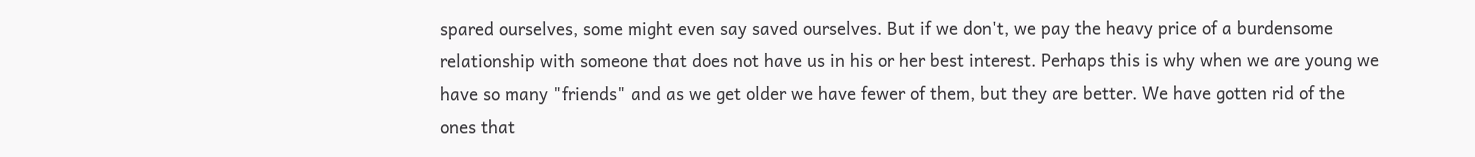spared ourselves, some might even say saved ourselves. But if we don't, we pay the heavy price of a burdensome relationship with someone that does not have us in his or her best interest. Perhaps this is why when we are young we have so many "friends" and as we get older we have fewer of them, but they are better. We have gotten rid of the ones that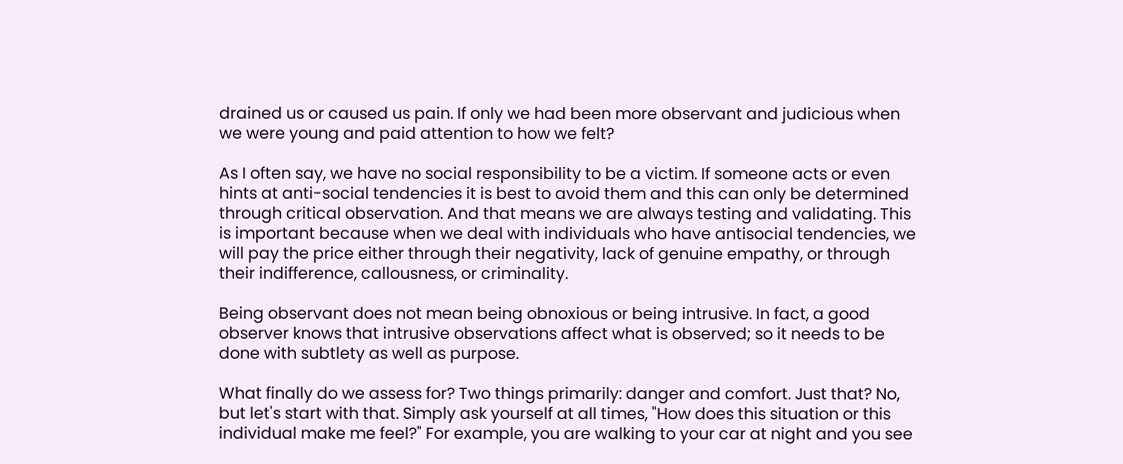drained us or caused us pain. If only we had been more observant and judicious when we were young and paid attention to how we felt?

As I often say, we have no social responsibility to be a victim. If someone acts or even hints at anti-social tendencies it is best to avoid them and this can only be determined through critical observation. And that means we are always testing and validating. This is important because when we deal with individuals who have antisocial tendencies, we will pay the price either through their negativity, lack of genuine empathy, or through their indifference, callousness, or criminality.

Being observant does not mean being obnoxious or being intrusive. In fact, a good observer knows that intrusive observations affect what is observed; so it needs to be done with subtlety as well as purpose.

What finally do we assess for? Two things primarily: danger and comfort. Just that? No, but let's start with that. Simply ask yourself at all times, "How does this situation or this individual make me feel?" For example, you are walking to your car at night and you see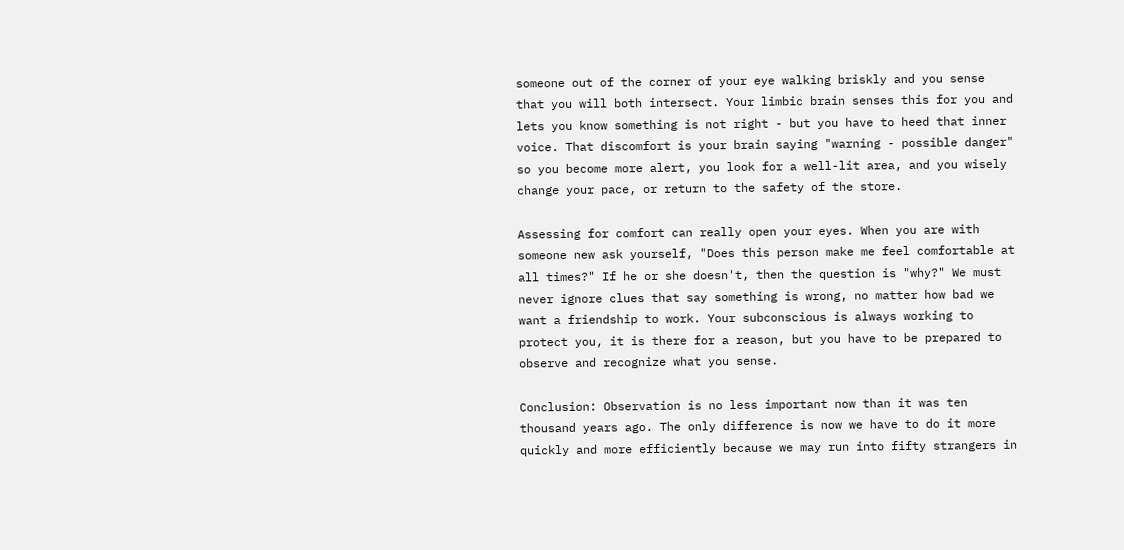someone out of the corner of your eye walking briskly and you sense that you will both intersect. Your limbic brain senses this for you and lets you know something is not right - but you have to heed that inner voice. That discomfort is your brain saying "warning - possible danger" so you become more alert, you look for a well-lit area, and you wisely change your pace, or return to the safety of the store.

Assessing for comfort can really open your eyes. When you are with someone new ask yourself, "Does this person make me feel comfortable at all times?" If he or she doesn't, then the question is "why?" We must never ignore clues that say something is wrong, no matter how bad we want a friendship to work. Your subconscious is always working to protect you, it is there for a reason, but you have to be prepared to observe and recognize what you sense.

Conclusion: Observation is no less important now than it was ten thousand years ago. The only difference is now we have to do it more quickly and more efficiently because we may run into fifty strangers in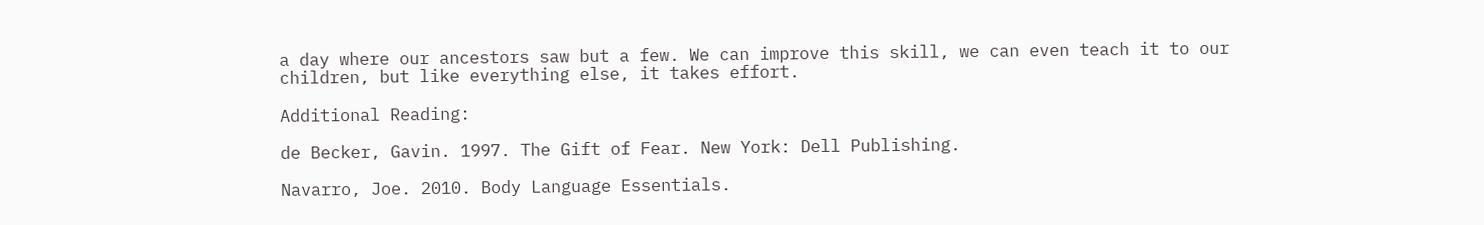a day where our ancestors saw but a few. We can improve this skill, we can even teach it to our children, but like everything else, it takes effort.

Additional Reading:

de Becker, Gavin. 1997. The Gift of Fear. New York: Dell Publishing.

Navarro, Joe. 2010. Body Language Essentials.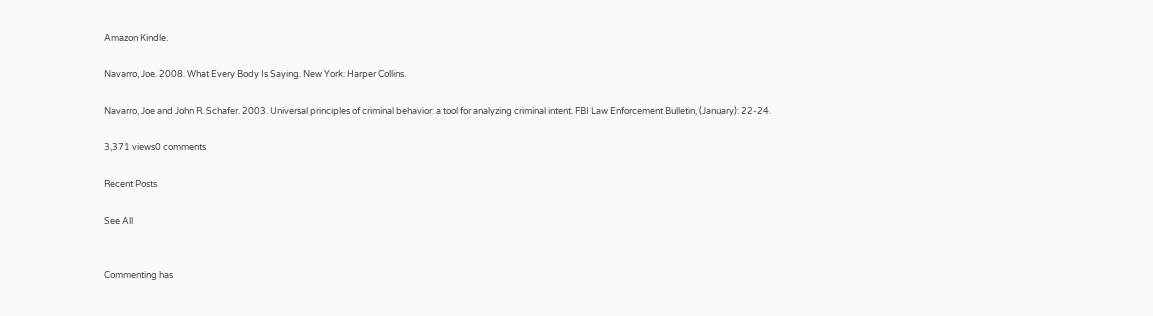Amazon Kindle.

Navarro, Joe. 2008. What Every Body Is Saying. New York: Harper Collins.

Navarro, Joe and John R. Schafer. 2003. Universal principles of criminal behavior: a tool for analyzing criminal intent. FBI Law Enforcement Bulletin, (January): 22-24.

3,371 views0 comments

Recent Posts

See All


Commenting has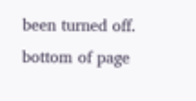been turned off.
bottom of page